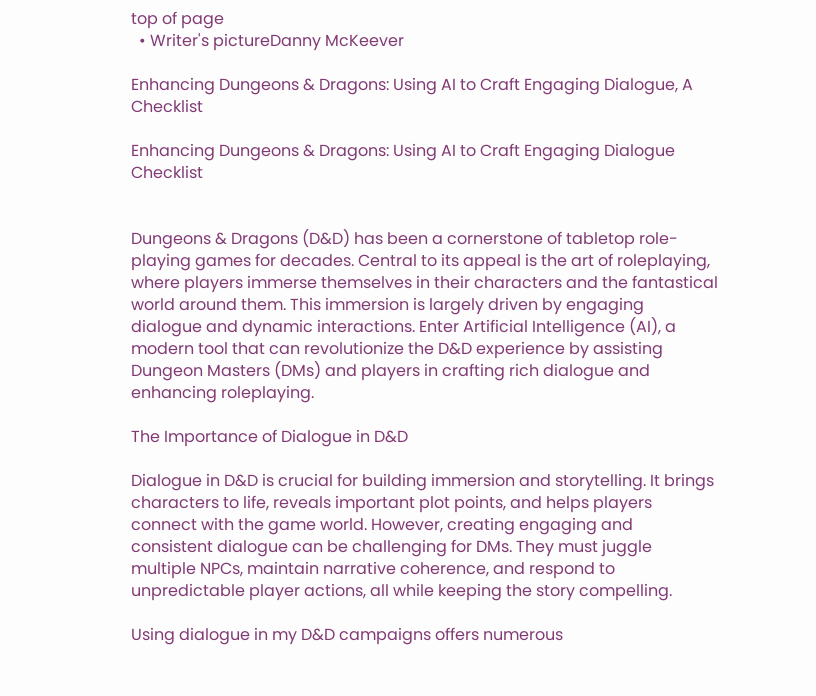top of page
  • Writer's pictureDanny McKeever

Enhancing Dungeons & Dragons: Using AI to Craft Engaging Dialogue, A Checklist

Enhancing Dungeons & Dragons: Using AI to Craft Engaging Dialogue Checklist


Dungeons & Dragons (D&D) has been a cornerstone of tabletop role-playing games for decades. Central to its appeal is the art of roleplaying, where players immerse themselves in their characters and the fantastical world around them. This immersion is largely driven by engaging dialogue and dynamic interactions. Enter Artificial Intelligence (AI), a modern tool that can revolutionize the D&D experience by assisting Dungeon Masters (DMs) and players in crafting rich dialogue and enhancing roleplaying.

The Importance of Dialogue in D&D

Dialogue in D&D is crucial for building immersion and storytelling. It brings characters to life, reveals important plot points, and helps players connect with the game world. However, creating engaging and consistent dialogue can be challenging for DMs. They must juggle multiple NPCs, maintain narrative coherence, and respond to unpredictable player actions, all while keeping the story compelling.

Using dialogue in my D&D campaigns offers numerous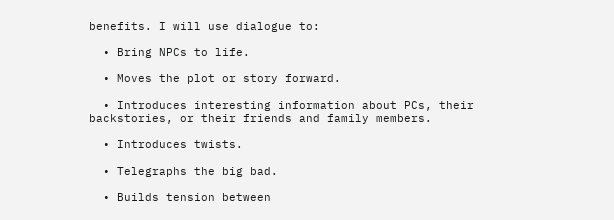benefits. I will use dialogue to:

  • Bring NPCs to life.

  • Moves the plot or story forward.

  • Introduces interesting information about PCs, their backstories, or their friends and family members.

  • Introduces twists.

  • Telegraphs the big bad.

  • Builds tension between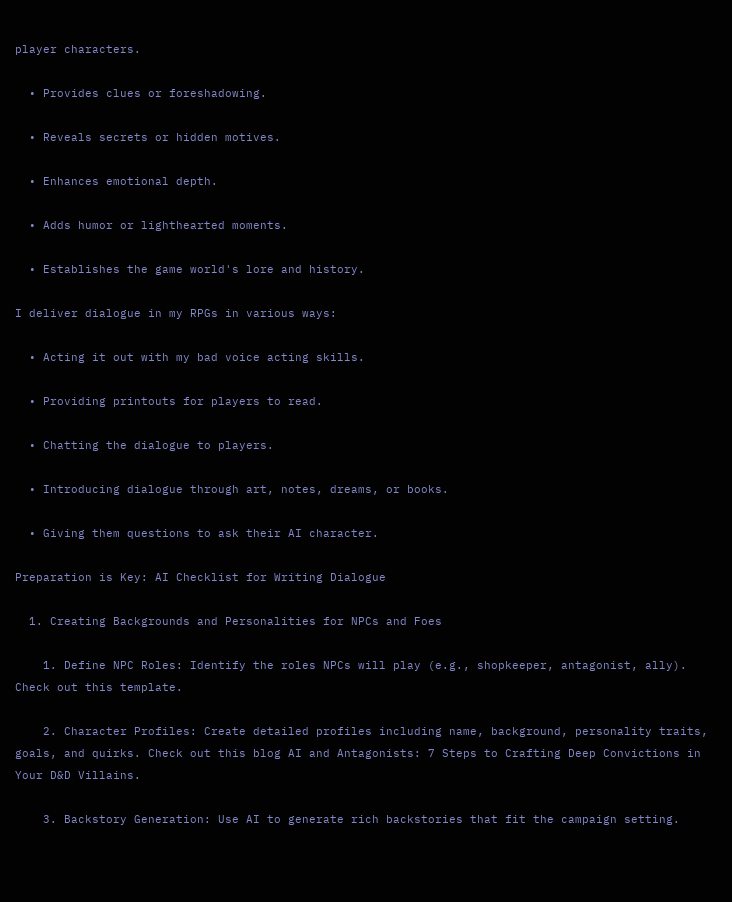player characters.

  • Provides clues or foreshadowing.

  • Reveals secrets or hidden motives.

  • Enhances emotional depth.

  • Adds humor or lighthearted moments.

  • Establishes the game world's lore and history.

I deliver dialogue in my RPGs in various ways:

  • Acting it out with my bad voice acting skills.

  • Providing printouts for players to read.

  • Chatting the dialogue to players.

  • Introducing dialogue through art, notes, dreams, or books.

  • Giving them questions to ask their AI character.

Preparation is Key: AI Checklist for Writing Dialogue

  1. Creating Backgrounds and Personalities for NPCs and Foes

    1. Define NPC Roles: Identify the roles NPCs will play (e.g., shopkeeper, antagonist, ally). Check out this template.

    2. Character Profiles: Create detailed profiles including name, background, personality traits, goals, and quirks. Check out this blog AI and Antagonists: 7 Steps to Crafting Deep Convictions in Your D&D Villains.

    3. Backstory Generation: Use AI to generate rich backstories that fit the campaign setting.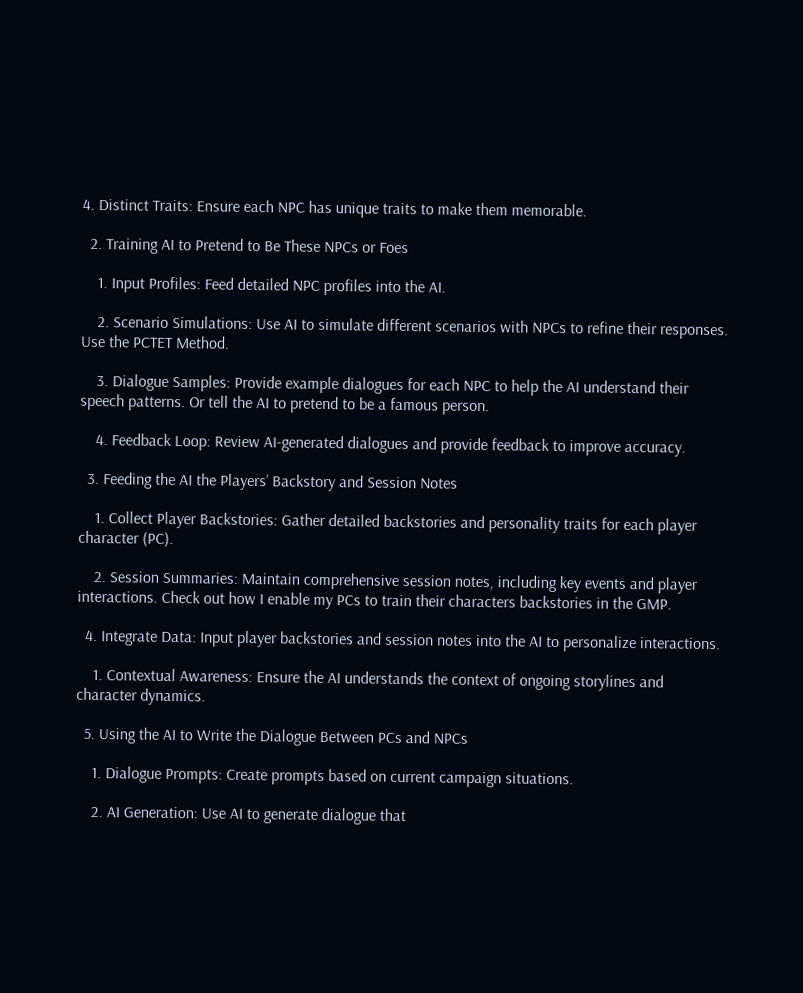4. Distinct Traits: Ensure each NPC has unique traits to make them memorable.

  2. Training AI to Pretend to Be These NPCs or Foes

    1. Input Profiles: Feed detailed NPC profiles into the AI.

    2. Scenario Simulations: Use AI to simulate different scenarios with NPCs to refine their responses. Use the PCTET Method.

    3. Dialogue Samples: Provide example dialogues for each NPC to help the AI understand their speech patterns. Or tell the AI to pretend to be a famous person.

    4. Feedback Loop: Review AI-generated dialogues and provide feedback to improve accuracy.

  3. Feeding the AI the Players’ Backstory and Session Notes

    1. Collect Player Backstories: Gather detailed backstories and personality traits for each player character (PC).

    2. Session Summaries: Maintain comprehensive session notes, including key events and player interactions. Check out how I enable my PCs to train their characters backstories in the GMP.

  4. Integrate Data: Input player backstories and session notes into the AI to personalize interactions.

    1. Contextual Awareness: Ensure the AI understands the context of ongoing storylines and character dynamics.

  5. Using the AI to Write the Dialogue Between PCs and NPCs

    1. Dialogue Prompts: Create prompts based on current campaign situations.

    2. AI Generation: Use AI to generate dialogue that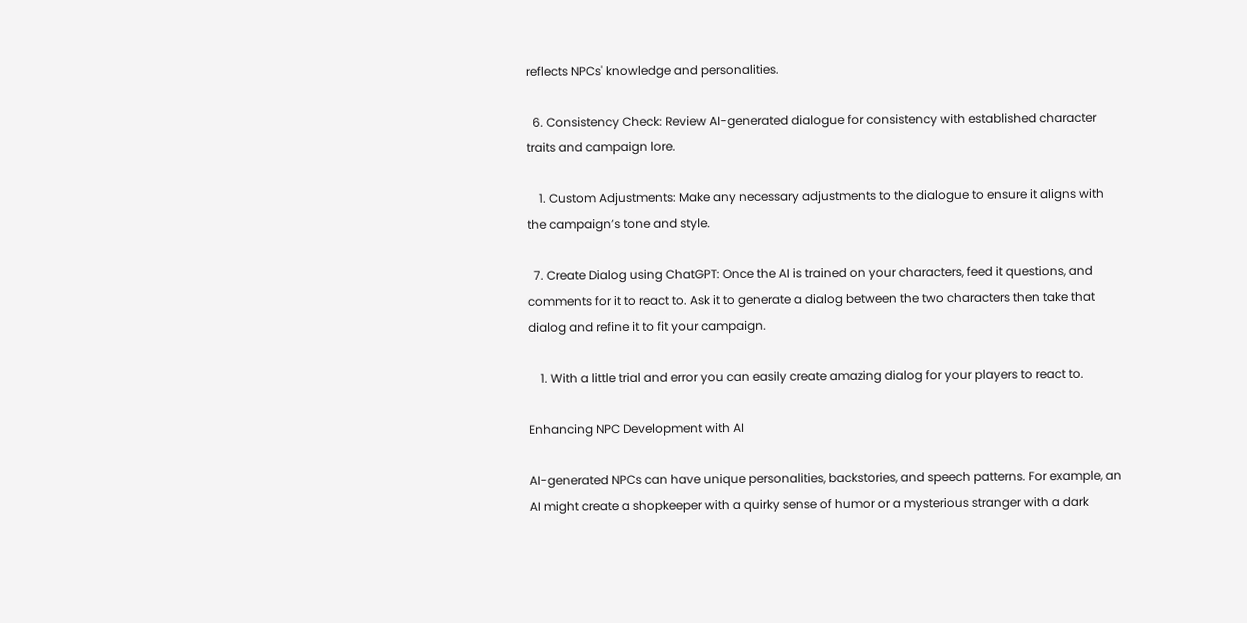reflects NPCs' knowledge and personalities.

  6. Consistency Check: Review AI-generated dialogue for consistency with established character traits and campaign lore.

    1. Custom Adjustments: Make any necessary adjustments to the dialogue to ensure it aligns with the campaign’s tone and style.

  7. Create Dialog using ChatGPT: Once the AI is trained on your characters, feed it questions, and comments for it to react to. Ask it to generate a dialog between the two characters then take that dialog and refine it to fit your campaign.

    1. With a little trial and error you can easily create amazing dialog for your players to react to.

Enhancing NPC Development with AI

AI-generated NPCs can have unique personalities, backstories, and speech patterns. For example, an AI might create a shopkeeper with a quirky sense of humor or a mysterious stranger with a dark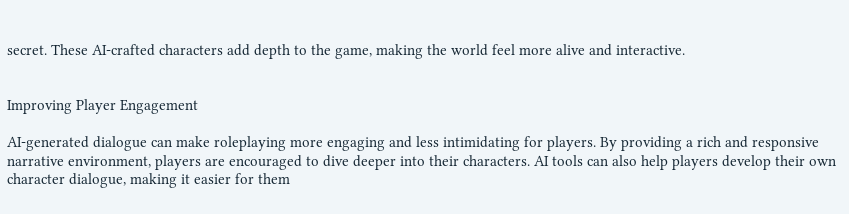secret. These AI-crafted characters add depth to the game, making the world feel more alive and interactive.


Improving Player Engagement

AI-generated dialogue can make roleplaying more engaging and less intimidating for players. By providing a rich and responsive narrative environment, players are encouraged to dive deeper into their characters. AI tools can also help players develop their own character dialogue, making it easier for them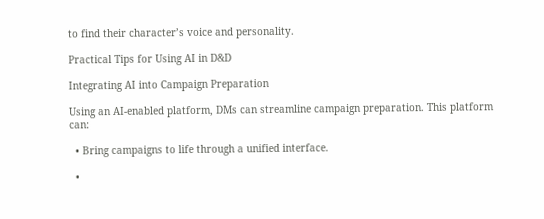to find their character’s voice and personality.

Practical Tips for Using AI in D&D

Integrating AI into Campaign Preparation

Using an AI-enabled platform, DMs can streamline campaign preparation. This platform can:

  • Bring campaigns to life through a unified interface.

  •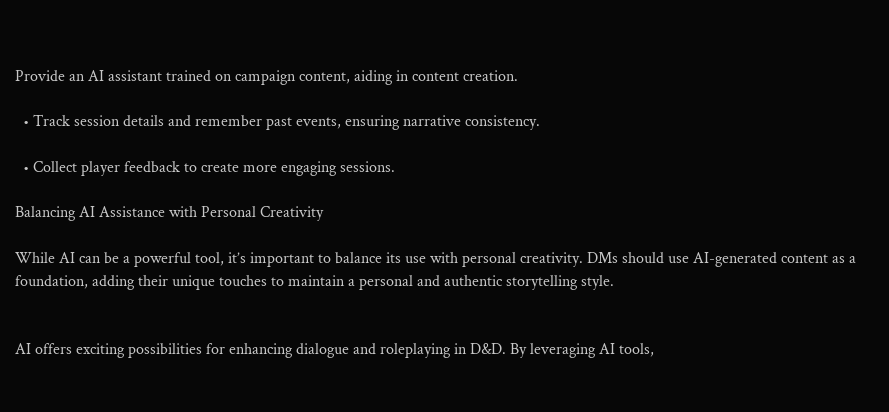Provide an AI assistant trained on campaign content, aiding in content creation.

  • Track session details and remember past events, ensuring narrative consistency.

  • Collect player feedback to create more engaging sessions.

Balancing AI Assistance with Personal Creativity

While AI can be a powerful tool, it’s important to balance its use with personal creativity. DMs should use AI-generated content as a foundation, adding their unique touches to maintain a personal and authentic storytelling style.


AI offers exciting possibilities for enhancing dialogue and roleplaying in D&D. By leveraging AI tools,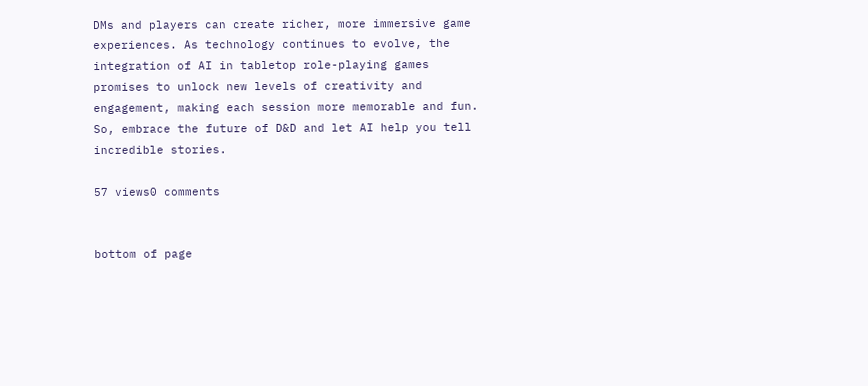DMs and players can create richer, more immersive game experiences. As technology continues to evolve, the integration of AI in tabletop role-playing games promises to unlock new levels of creativity and engagement, making each session more memorable and fun. So, embrace the future of D&D and let AI help you tell incredible stories.

57 views0 comments


bottom of page